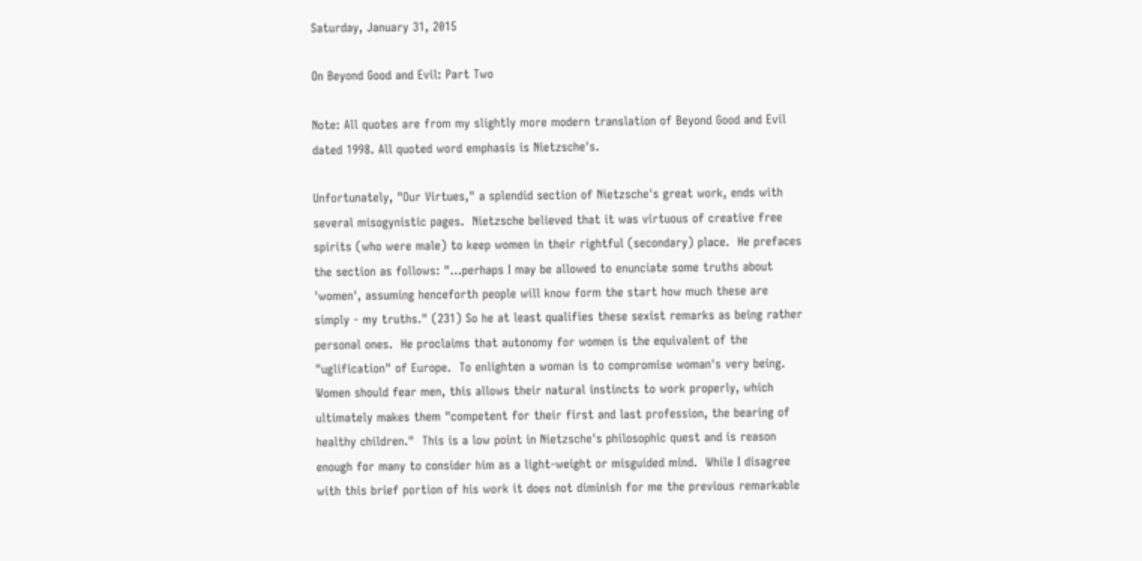Saturday, January 31, 2015

On Beyond Good and Evil: Part Two

Note: All quotes are from my slightly more modern translation of Beyond Good and Evil dated 1998. All quoted word emphasis is Nietzsche's.

Unfortunately, "Our Virtues," a splendid section of Nietzsche's great work, ends with several misogynistic pages.  Nietzsche believed that it was virtuous of creative free spirits (who were male) to keep women in their rightful (secondary) place.  He prefaces the section as follows: "...perhaps I may be allowed to enunciate some truths about 'women', assuming henceforth people will know form the start how much these are simply - my truths." (231) So he at least qualifies these sexist remarks as being rather personal ones.  He proclaims that autonomy for women is the equivalent of the "uglification" of Europe.  To enlighten a woman is to compromise woman's very being. Women should fear men, this allows their natural instincts to work properly, which ultimately makes them "competent for their first and last profession, the bearing of healthy children."  This is a low point in Nietzsche's philosophic quest and is reason enough for many to consider him as a light-weight or misguided mind.  While I disagree with this brief portion of his work it does not diminish for me the previous remarkable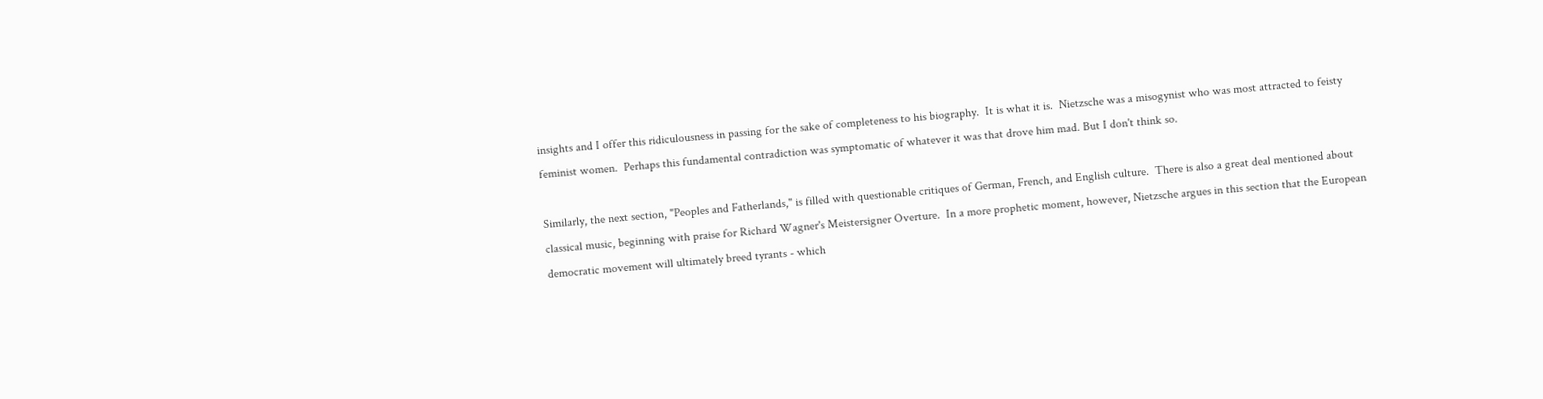insights and I offer this ridiculousness in passing for the sake of completeness to his biography.  It is what it is.  Nietzsche was a misogynist who was most attracted to feisty feminist women.  Perhaps this fundamental contradiction was symptomatic of whatever it was that drove him mad. But I don't think so.

Similarly, the next section, "Peoples and Fatherlands," is filled with questionable critiques of German, French, and English culture.  There is also a great deal mentioned about classical music, beginning with praise for Richard Wagner's Meistersigner Overture.  In a more prophetic moment, however, Nietzsche argues in this section that the European democratic movement will ultimately breed tyrants - which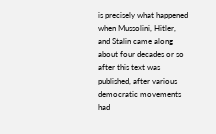is precisely what happened when Mussolini, Hitler, and Stalin came along about four decades or so after this text was published, after various democratic movements had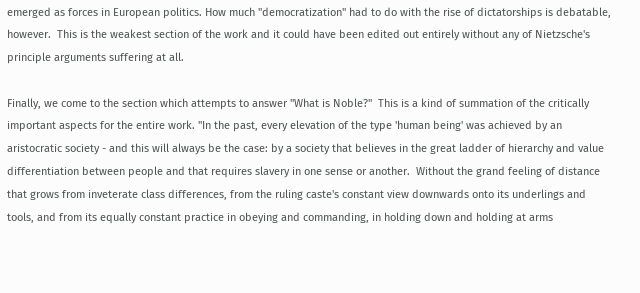emerged as forces in European politics. How much "democratization" had to do with the rise of dictatorships is debatable, however.  This is the weakest section of the work and it could have been edited out entirely without any of Nietzsche's principle arguments suffering at all.

Finally, we come to the section which attempts to answer "What is Noble?"  This is a kind of summation of the critically important aspects for the entire work. "In the past, every elevation of the type 'human being' was achieved by an aristocratic society - and this will always be the case: by a society that believes in the great ladder of hierarchy and value differentiation between people and that requires slavery in one sense or another.  Without the grand feeling of distance that grows from inveterate class differences, from the ruling caste's constant view downwards onto its underlings and tools, and from its equally constant practice in obeying and commanding, in holding down and holding at arms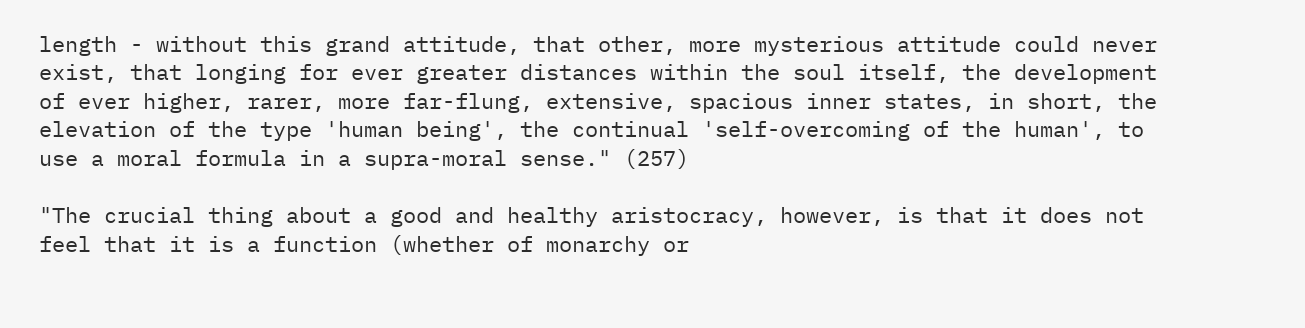length - without this grand attitude, that other, more mysterious attitude could never exist, that longing for ever greater distances within the soul itself, the development of ever higher, rarer, more far-flung, extensive, spacious inner states, in short, the elevation of the type 'human being', the continual 'self-overcoming of the human', to use a moral formula in a supra-moral sense." (257)

"The crucial thing about a good and healthy aristocracy, however, is that it does not feel that it is a function (whether of monarchy or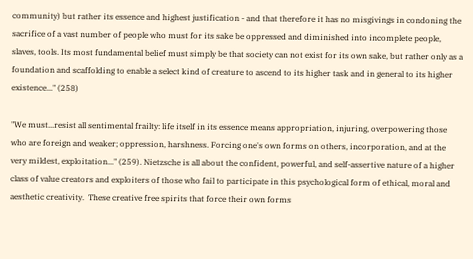community) but rather its essence and highest justification - and that therefore it has no misgivings in condoning the sacrifice of a vast number of people who must for its sake be oppressed and diminished into incomplete people, slaves, tools. Its most fundamental belief must simply be that society can not exist for its own sake, but rather only as a foundation and scaffolding to enable a select kind of creature to ascend to its higher task and in general to its higher existence..." (258)

"We must...resist all sentimental frailty: life itself in its essence means appropriation, injuring, overpowering those who are foreign and weaker; oppression, harshness. Forcing one's own forms on others, incorporation, and at the very mildest, exploitation..." (259). Nietzsche is all about the confident, powerful, and self-assertive nature of a higher class of value creators and exploiters of those who fail to participate in this psychological form of ethical, moral and aesthetic creativity.  These creative free spirits that force their own forms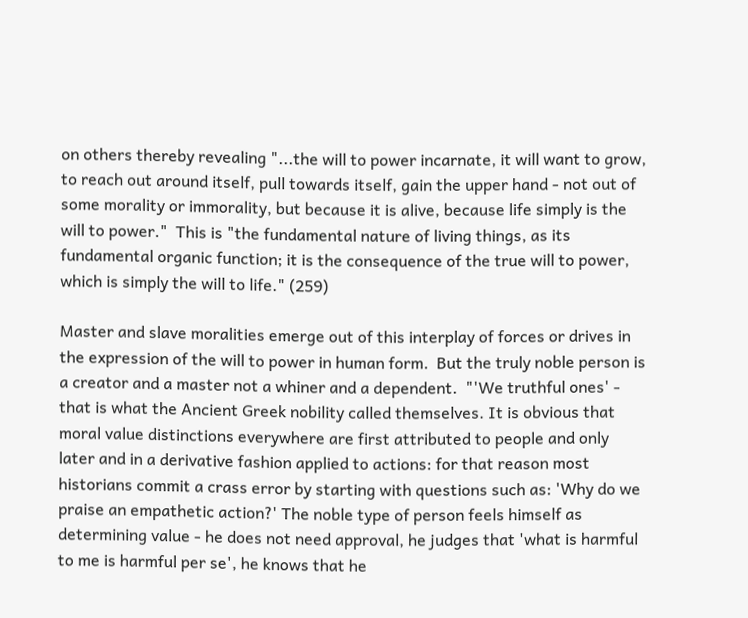on others thereby revealing "...the will to power incarnate, it will want to grow, to reach out around itself, pull towards itself, gain the upper hand - not out of some morality or immorality, but because it is alive, because life simply is the will to power."  This is "the fundamental nature of living things, as its fundamental organic function; it is the consequence of the true will to power, which is simply the will to life." (259)

Master and slave moralities emerge out of this interplay of forces or drives in the expression of the will to power in human form.  But the truly noble person is a creator and a master not a whiner and a dependent.  "'We truthful ones' - that is what the Ancient Greek nobility called themselves. It is obvious that moral value distinctions everywhere are first attributed to people and only later and in a derivative fashion applied to actions: for that reason most historians commit a crass error by starting with questions such as: 'Why do we praise an empathetic action?' The noble type of person feels himself as determining value - he does not need approval, he judges that 'what is harmful to me is harmful per se', he knows that he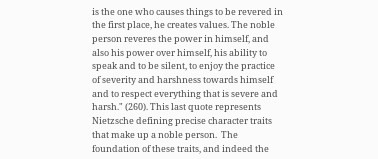is the one who causes things to be revered in the first place, he creates values. The noble person reveres the power in himself, and also his power over himself, his ability to speak and to be silent, to enjoy the practice of severity and harshness towards himself and to respect everything that is severe and harsh." (260). This last quote represents Nietzsche defining precise character traits that make up a noble person.  The foundation of these traits, and indeed the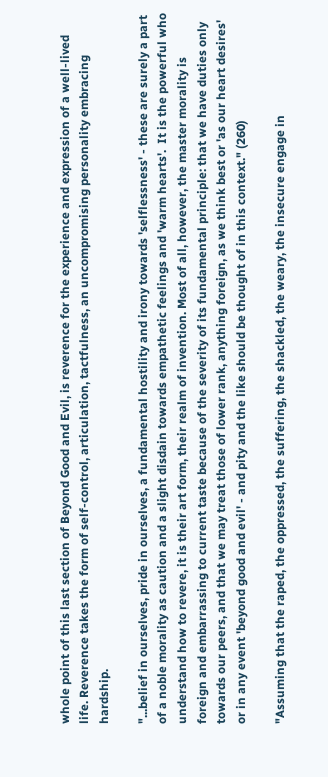whole point of this last section of Beyond Good and Evil, is reverence for the experience and expression of a well-lived life. Reverence takes the form of self-control, articulation, tactfulness, an uncompromising personality embracing hardship.

"...belief in ourselves, pride in ourselves, a fundamental hostility and irony towards 'selflessness' - these are surely a part of a noble morality as caution and a slight disdain towards empathetic feelings and 'warm hearts'.  It is the powerful who understand how to revere, it is their art form, their realm of invention. Most of all, however, the master morality is foreign and embarrassing to current taste because of the severity of its fundamental principle: that we have duties only towards our peers, and that we may treat those of lower rank, anything foreign, as we think best or 'as our heart desires' or in any event 'beyond good and evil' - and pity and the like should be thought of in this context." (260)

"Assuming that the raped, the oppressed, the suffering, the shackled, the weary, the insecure engage in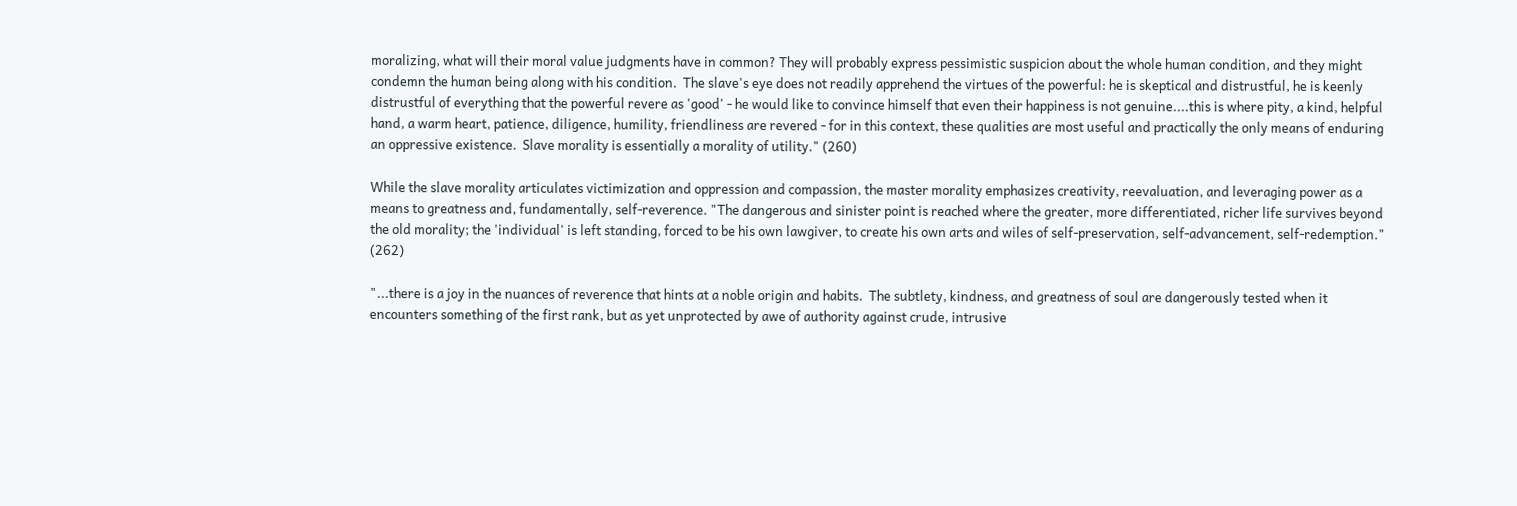moralizing, what will their moral value judgments have in common? They will probably express pessimistic suspicion about the whole human condition, and they might condemn the human being along with his condition.  The slave's eye does not readily apprehend the virtues of the powerful: he is skeptical and distrustful, he is keenly distrustful of everything that the powerful revere as 'good' - he would like to convince himself that even their happiness is not genuine....this is where pity, a kind, helpful hand, a warm heart, patience, diligence, humility, friendliness are revered - for in this context, these qualities are most useful and practically the only means of enduring an oppressive existence.  Slave morality is essentially a morality of utility." (260)

While the slave morality articulates victimization and oppression and compassion, the master morality emphasizes creativity, reevaluation, and leveraging power as a means to greatness and, fundamentally, self-reverence. "The dangerous and sinister point is reached where the greater, more differentiated, richer life survives beyond the old morality; the 'individual' is left standing, forced to be his own lawgiver, to create his own arts and wiles of self-preservation, self-advancement, self-redemption." (262)

"...there is a joy in the nuances of reverence that hints at a noble origin and habits.  The subtlety, kindness, and greatness of soul are dangerously tested when it encounters something of the first rank, but as yet unprotected by awe of authority against crude, intrusive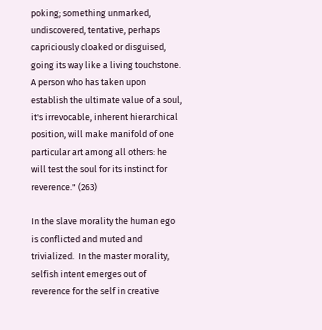poking; something unmarked, undiscovered, tentative, perhaps capriciously cloaked or disguised, going its way like a living touchstone. A person who has taken upon establish the ultimate value of a soul, it's irrevocable, inherent hierarchical position, will make manifold of one particular art among all others: he will test the soul for its instinct for reverence." (263)

In the slave morality the human ego is conflicted and muted and trivialized.  In the master morality, selfish intent emerges out of reverence for the self in creative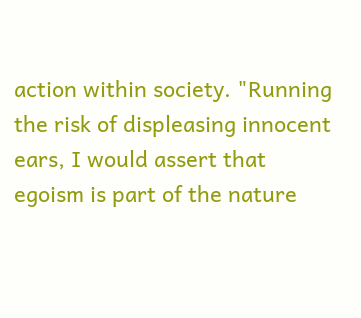action within society. "Running the risk of displeasing innocent ears, I would assert that egoism is part of the nature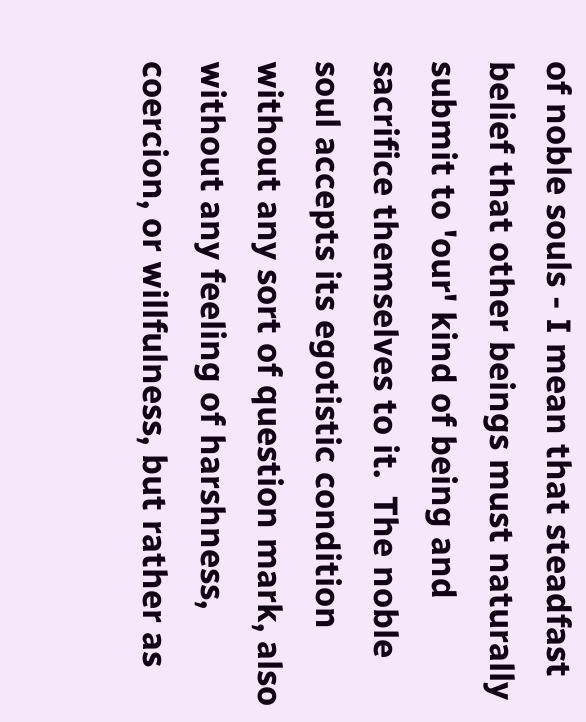of noble souls - I mean that steadfast belief that other beings must naturally submit to 'our' kind of being and sacrifice themselves to it.  The noble soul accepts its egotistic condition without any sort of question mark, also without any feeling of harshness, coercion, or willfulness, but rather as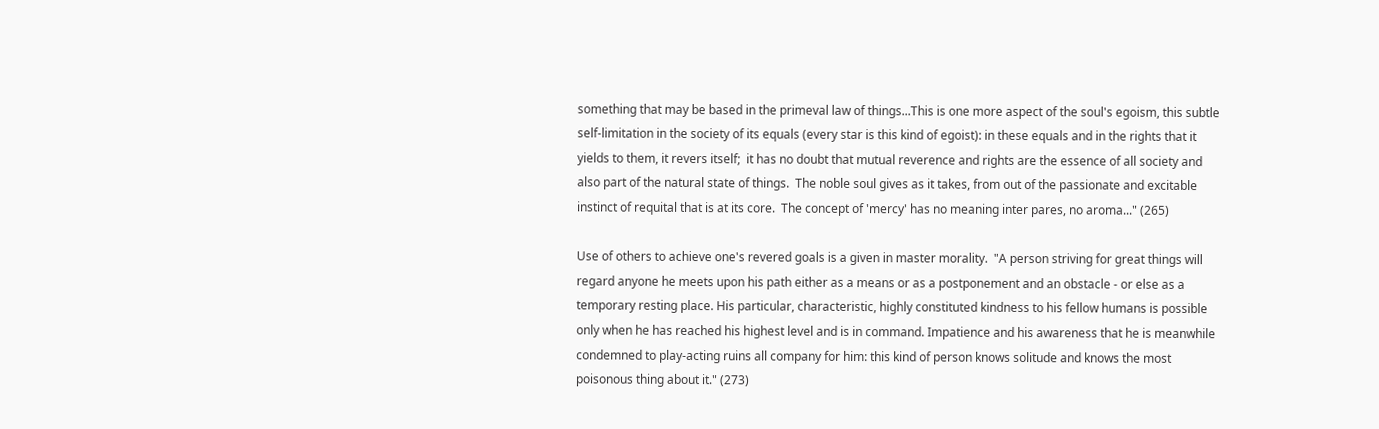something that may be based in the primeval law of things...This is one more aspect of the soul's egoism, this subtle self-limitation in the society of its equals (every star is this kind of egoist): in these equals and in the rights that it yields to them, it revers itself;  it has no doubt that mutual reverence and rights are the essence of all society and also part of the natural state of things.  The noble soul gives as it takes, from out of the passionate and excitable instinct of requital that is at its core.  The concept of 'mercy' has no meaning inter pares, no aroma..." (265)

Use of others to achieve one's revered goals is a given in master morality.  "A person striving for great things will regard anyone he meets upon his path either as a means or as a postponement and an obstacle - or else as a temporary resting place. His particular, characteristic, highly constituted kindness to his fellow humans is possible only when he has reached his highest level and is in command. Impatience and his awareness that he is meanwhile condemned to play-acting ruins all company for him: this kind of person knows solitude and knows the most poisonous thing about it." (273)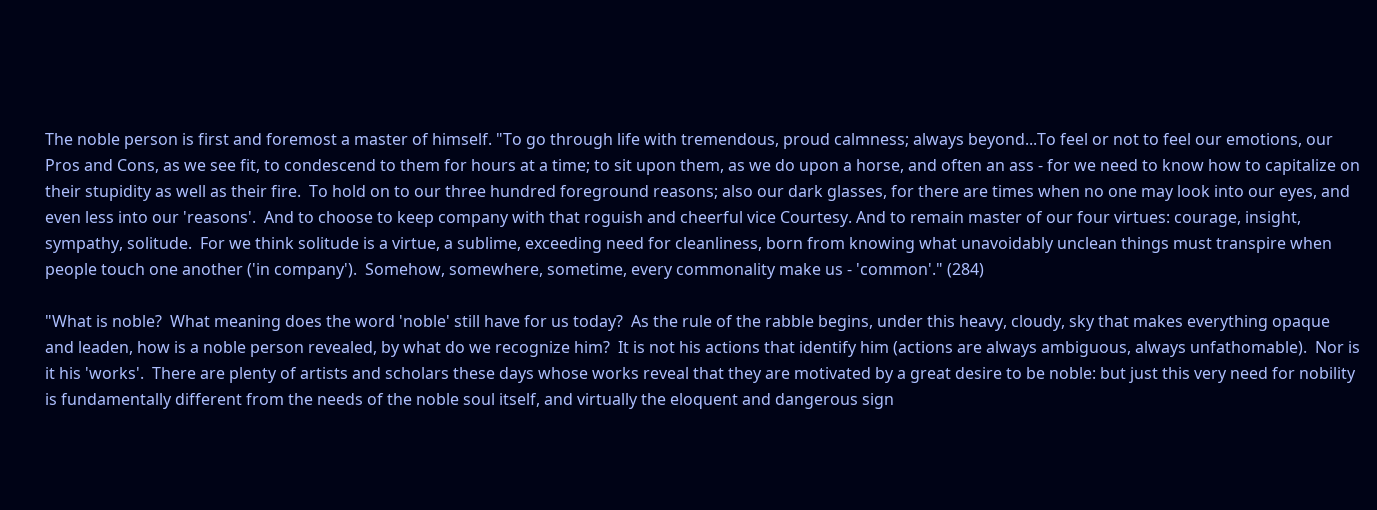The noble person is first and foremost a master of himself. "To go through life with tremendous, proud calmness; always beyond...To feel or not to feel our emotions, our Pros and Cons, as we see fit, to condescend to them for hours at a time; to sit upon them, as we do upon a horse, and often an ass - for we need to know how to capitalize on their stupidity as well as their fire.  To hold on to our three hundred foreground reasons; also our dark glasses, for there are times when no one may look into our eyes, and even less into our 'reasons'.  And to choose to keep company with that roguish and cheerful vice Courtesy. And to remain master of our four virtues: courage, insight, sympathy, solitude.  For we think solitude is a virtue, a sublime, exceeding need for cleanliness, born from knowing what unavoidably unclean things must transpire when people touch one another ('in company').  Somehow, somewhere, sometime, every commonality make us - 'common'." (284)

"What is noble?  What meaning does the word 'noble' still have for us today?  As the rule of the rabble begins, under this heavy, cloudy, sky that makes everything opaque and leaden, how is a noble person revealed, by what do we recognize him?  It is not his actions that identify him (actions are always ambiguous, always unfathomable).  Nor is it his 'works'.  There are plenty of artists and scholars these days whose works reveal that they are motivated by a great desire to be noble: but just this very need for nobility is fundamentally different from the needs of the noble soul itself, and virtually the eloquent and dangerous sign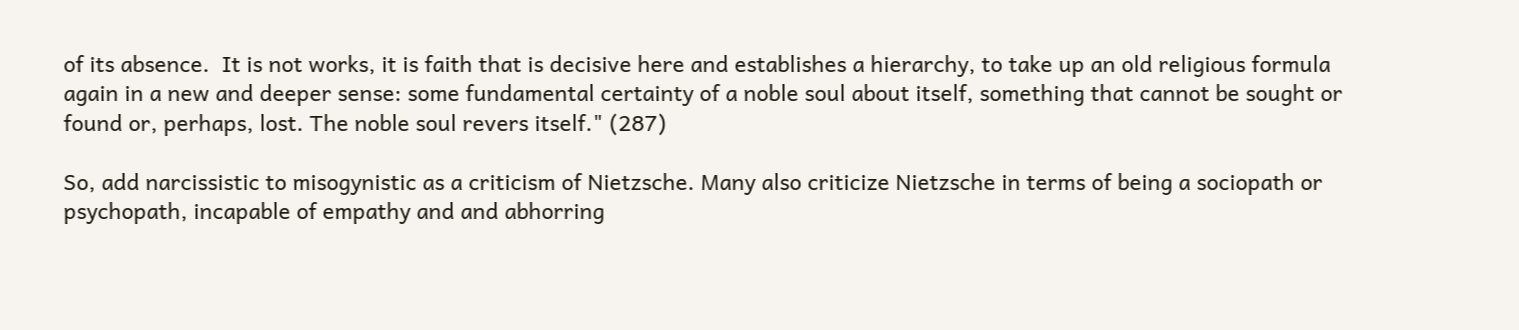of its absence.  It is not works, it is faith that is decisive here and establishes a hierarchy, to take up an old religious formula again in a new and deeper sense: some fundamental certainty of a noble soul about itself, something that cannot be sought or found or, perhaps, lost. The noble soul revers itself." (287)

So, add narcissistic to misogynistic as a criticism of Nietzsche. Many also criticize Nietzsche in terms of being a sociopath or psychopath, incapable of empathy and and abhorring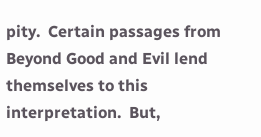pity.  Certain passages from Beyond Good and Evil lend themselves to this interpretation.  But,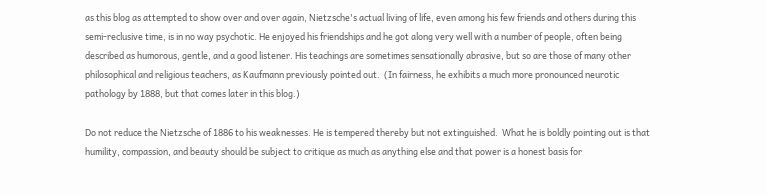as this blog as attempted to show over and over again, Nietzsche's actual living of life, even among his few friends and others during this semi-reclusive time, is in no way psychotic. He enjoyed his friendships and he got along very well with a number of people, often being described as humorous, gentle, and a good listener. His teachings are sometimes sensationally abrasive, but so are those of many other philosophical and religious teachers, as Kaufmann previously pointed out.  (In fairness, he exhibits a much more pronounced neurotic pathology by 1888, but that comes later in this blog.)

Do not reduce the Nietzsche of 1886 to his weaknesses. He is tempered thereby but not extinguished.  What he is boldly pointing out is that humility, compassion, and beauty should be subject to critique as much as anything else and that power is a honest basis for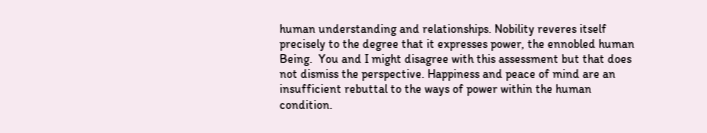human understanding and relationships. Nobility reveres itself precisely to the degree that it expresses power, the ennobled human Being.  You and I might disagree with this assessment but that does not dismiss the perspective. Happiness and peace of mind are an insufficient rebuttal to the ways of power within the human condition.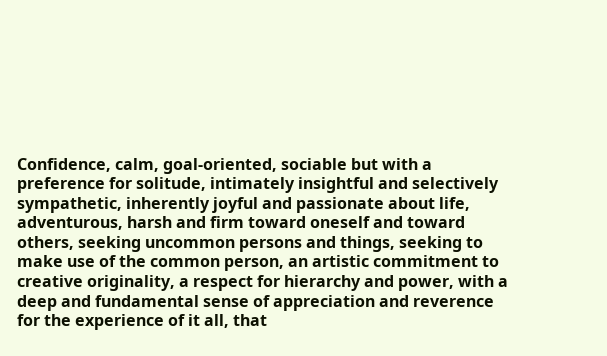Confidence, calm, goal-oriented, sociable but with a preference for solitude, intimately insightful and selectively sympathetic, inherently joyful and passionate about life, adventurous, harsh and firm toward oneself and toward others, seeking uncommon persons and things, seeking to make use of the common person, an artistic commitment to creative originality, a respect for hierarchy and power, with a deep and fundamental sense of appreciation and reverence for the experience of it all, that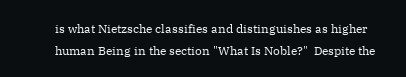is what Nietzsche classifies and distinguishes as higher human Being in the section "What Is Noble?"  Despite the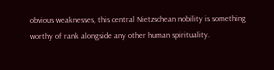obvious weaknesses, this central Nietzschean nobility is something worthy of rank alongside any other human spirituality.